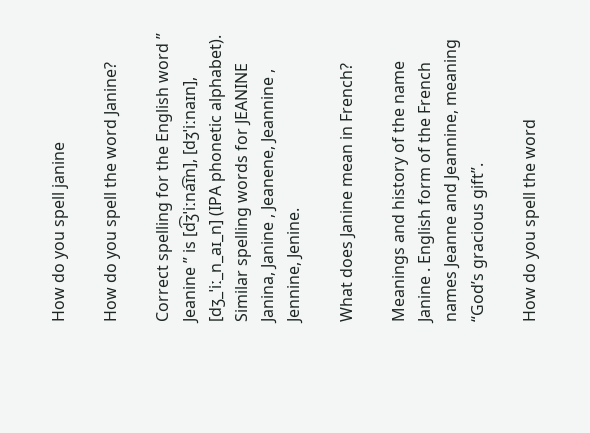How do you spell janine

How do you spell the word Janine?

Correct spelling for the English word ” Jeanine ” is [d͡ʒˈiːna͡ɪn], [dʒˈiːnaɪn], [dʒ_ˈiː_n_aɪ_n] (IPA phonetic alphabet). Similar spelling words for JEANINE Janina, Janine , Jeanene, Jeannine , Jennine, Jenine.

What does Janine mean in French?

Meanings and history of the name Janine . English form of the French names Jeanne and Jeannine, meaning “God’s gracious gift”.

How do you spell the word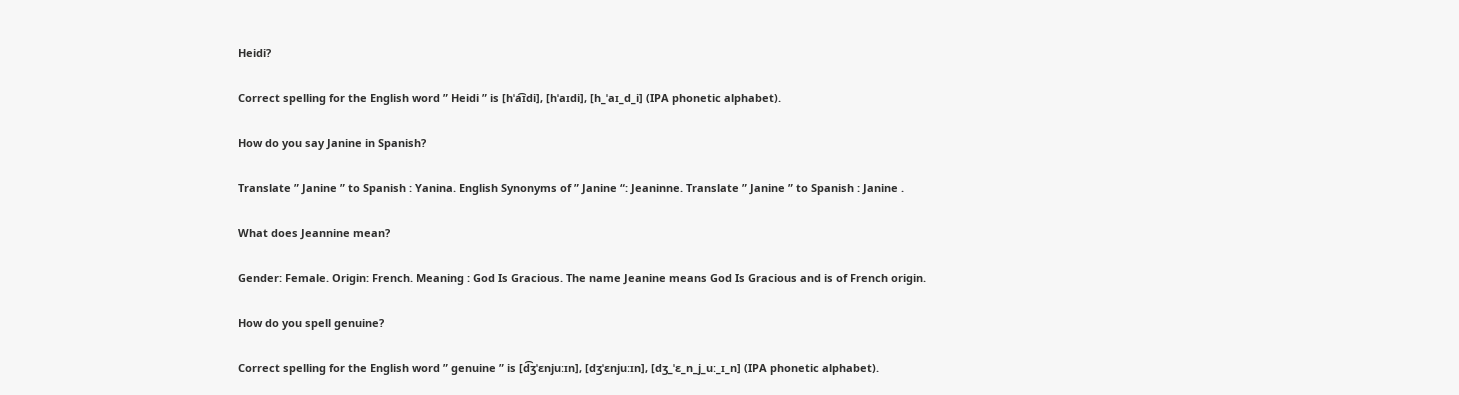Heidi?

Correct spelling for the English word ” Heidi ” is [hˈa͡ɪdi], [hˈaɪdi], [h_ˈaɪ_d_i] (IPA phonetic alphabet).

How do you say Janine in Spanish?

Translate ” Janine ” to Spanish : Yanina. English Synonyms of ” Janine “: Jeaninne. Translate ” Janine ” to Spanish : Janine .

What does Jeannine mean?

Gender: Female. Origin: French. Meaning : God Is Gracious. The name Jeanine means God Is Gracious and is of French origin.

How do you spell genuine?

Correct spelling for the English word ” genuine ” is [d͡ʒˈɛnjuːɪn], [dʒˈɛnjuːɪn], [dʒ_ˈɛ_n_j_uː_ɪ_n] (IPA phonetic alphabet).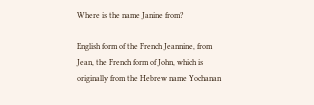Where is the name Janine from?

English form of the French Jeannine, from Jean, the French form of John, which is originally from the Hebrew name Yochanan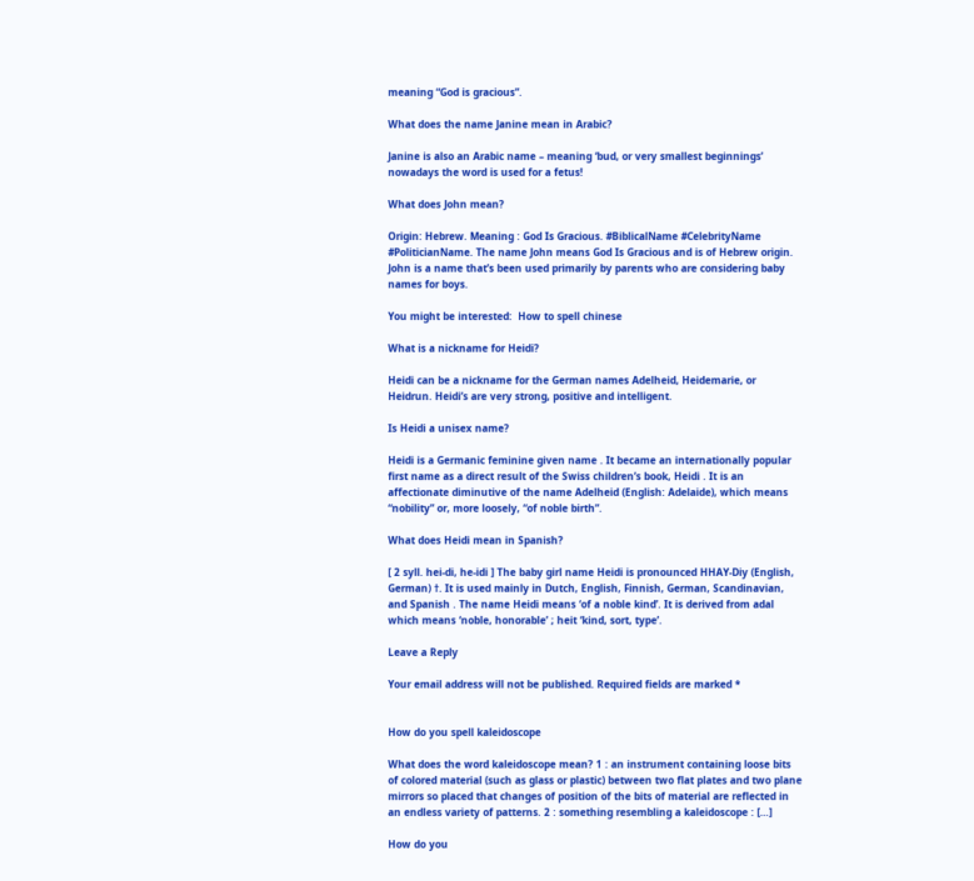meaning “God is gracious”.

What does the name Janine mean in Arabic?

Janine is also an Arabic name – meaning ‘bud, or very smallest beginnings’ nowadays the word is used for a fetus!

What does John mean?

Origin: Hebrew. Meaning : God Is Gracious. #BiblicalName #CelebrityName #PoliticianName. The name John means God Is Gracious and is of Hebrew origin. John is a name that’s been used primarily by parents who are considering baby names for boys.

You might be interested:  How to spell chinese

What is a nickname for Heidi?

Heidi can be a nickname for the German names Adelheid, Heidemarie, or Heidrun. Heidi’s are very strong, positive and intelligent.

Is Heidi a unisex name?

Heidi is a Germanic feminine given name . It became an internationally popular first name as a direct result of the Swiss children’s book, Heidi . It is an affectionate diminutive of the name Adelheid (English: Adelaide), which means “nobility” or, more loosely, “of noble birth”.

What does Heidi mean in Spanish?

[ 2 syll. hei-di, he-idi ] The baby girl name Heidi is pronounced HHAY-Diy (English, German) †. It is used mainly in Dutch, English, Finnish, German, Scandinavian, and Spanish . The name Heidi means ‘of a noble kind’. It is derived from adal which means ‘noble, honorable’ ; heit ‘kind, sort, type’.

Leave a Reply

Your email address will not be published. Required fields are marked *


How do you spell kaleidoscope

What does the word kaleidoscope mean? 1 : an instrument containing loose bits of colored material (such as glass or plastic) between two flat plates and two plane mirrors so placed that changes of position of the bits of material are reflected in an endless variety of patterns. 2 : something resembling a kaleidoscope : […]

How do you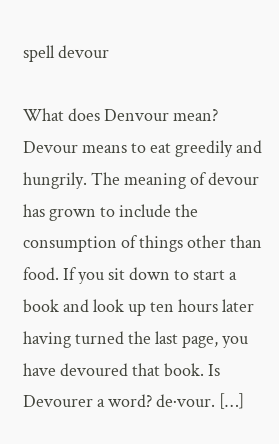spell devour

What does Denvour mean? Devour means to eat greedily and hungrily. The meaning of devour has grown to include the consumption of things other than food. If you sit down to start a book and look up ten hours later having turned the last page, you have devoured that book. Is Devourer a word? de·vour. […]